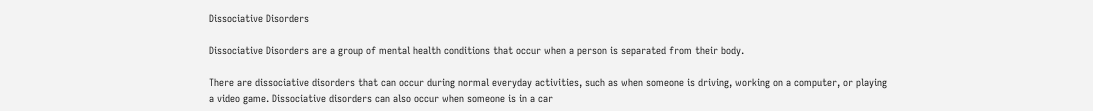Dissociative Disorders

Dissociative Disorders are a group of mental health conditions that occur when a person is separated from their body.

There are dissociative disorders that can occur during normal everyday activities, such as when someone is driving, working on a computer, or playing a video game. Dissociative disorders can also occur when someone is in a car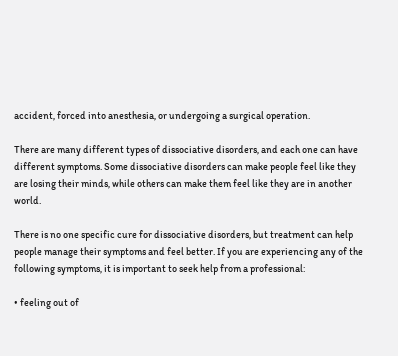accident, forced into anesthesia, or undergoing a surgical operation.

There are many different types of dissociative disorders, and each one can have different symptoms. Some dissociative disorders can make people feel like they are losing their minds, while others can make them feel like they are in another world.

There is no one specific cure for dissociative disorders, but treatment can help people manage their symptoms and feel better. If you are experiencing any of the following symptoms, it is important to seek help from a professional:

• feeling out of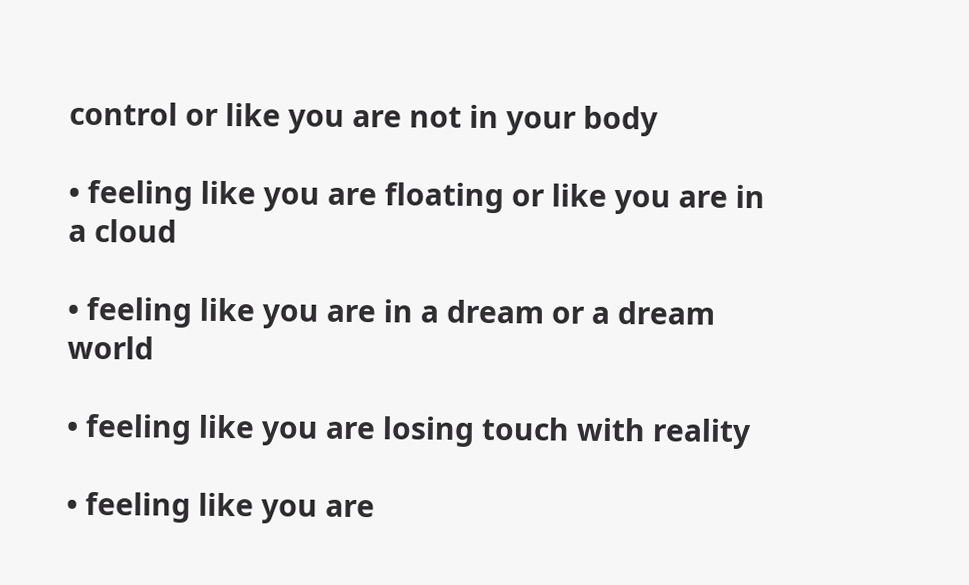control or like you are not in your body

• feeling like you are floating or like you are in a cloud

• feeling like you are in a dream or a dream world

• feeling like you are losing touch with reality

• feeling like you are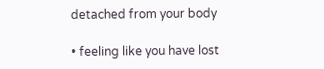detached from your body

• feeling like you have lost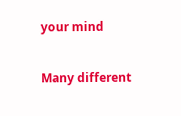your mind

Many different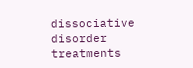dissociative disorder treatments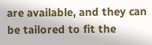are available, and they can be tailored to fit the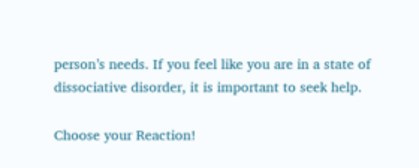person’s needs. If you feel like you are in a state of dissociative disorder, it is important to seek help.

Choose your Reaction!